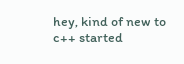hey, kind of new to c++ started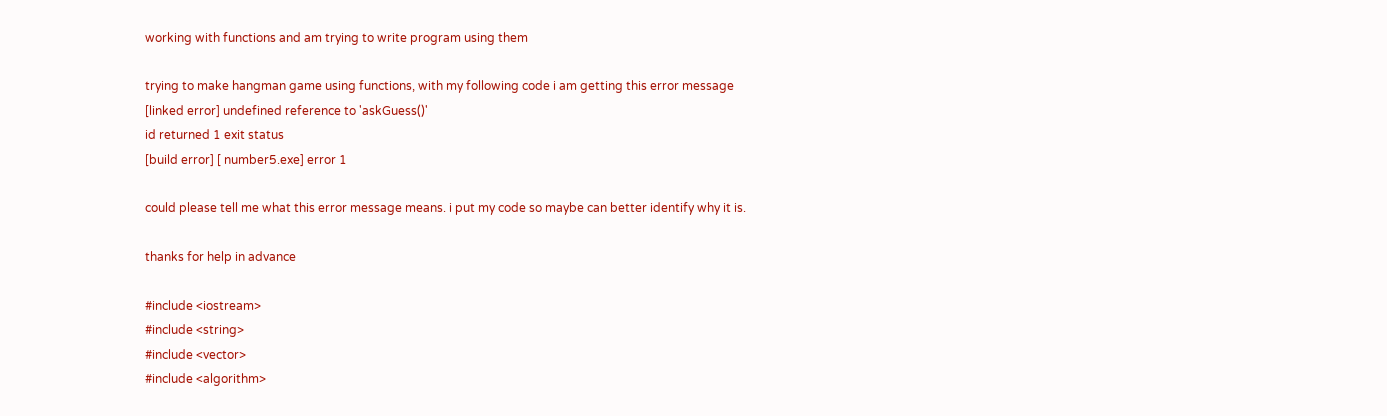working with functions and am trying to write program using them

trying to make hangman game using functions, with my following code i am getting this error message
[linked error] undefined reference to 'askGuess()'
id returned 1 exit status
[build error] [ number5.exe] error 1

could please tell me what this error message means. i put my code so maybe can better identify why it is.

thanks for help in advance

#include <iostream>
#include <string>
#include <vector>
#include <algorithm>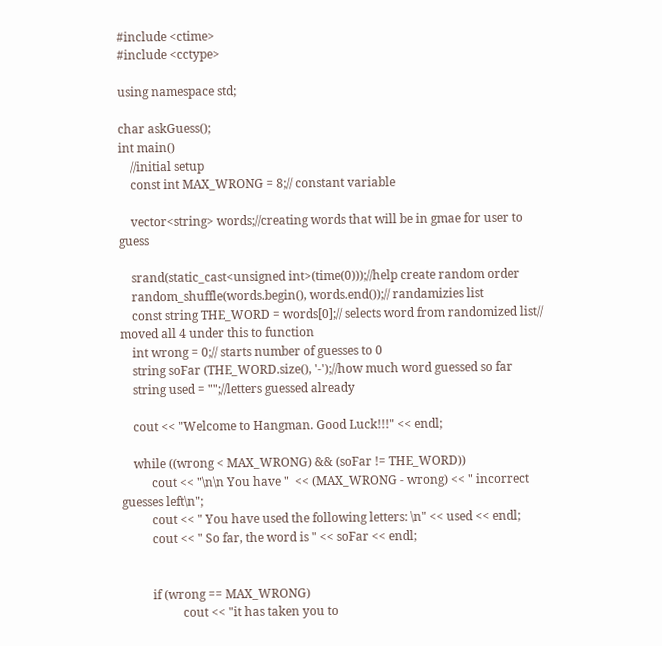#include <ctime>
#include <cctype>

using namespace std;

char askGuess();
int main()
    //initial setup
    const int MAX_WRONG = 8;// constant variable

    vector<string> words;//creating words that will be in gmae for user to guess

    srand(static_cast<unsigned int>(time(0)));//help create random order
    random_shuffle(words.begin(), words.end());// randamizies list
    const string THE_WORD = words[0];// selects word from randomized list// moved all 4 under this to function
    int wrong = 0;// starts number of guesses to 0
    string soFar (THE_WORD.size(), '-');//how much word guessed so far
    string used = "";//letters guessed already

    cout << "Welcome to Hangman. Good Luck!!!" << endl;

    while ((wrong < MAX_WRONG) && (soFar != THE_WORD))
          cout << "\n\n You have "  << (MAX_WRONG - wrong) << " incorrect guesses left\n";
          cout << " You have used the following letters: \n" << used << endl;
          cout << " So far, the word is " << soFar << endl;


          if (wrong == MAX_WRONG)
                    cout << "it has taken you to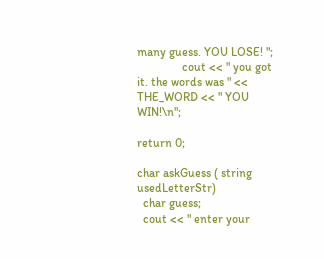many guess. YOU LOSE! ";
               cout << " you got it. the words was " << THE_WORD << " YOU WIN!\n";

return 0;

char askGuess ( string usedLetterStr)
  char guess;
  cout << " enter your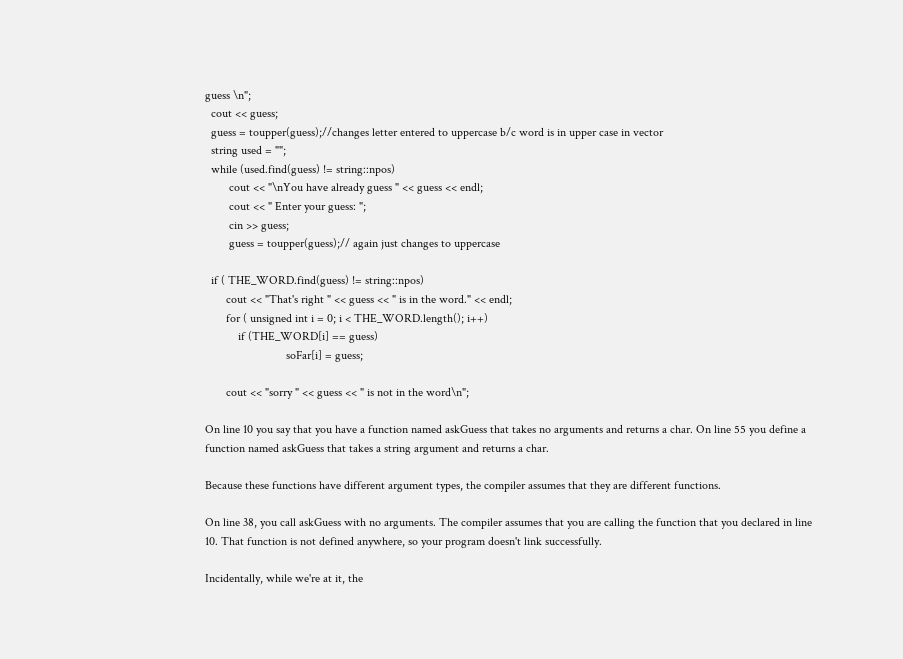guess \n";
  cout << guess;
  guess = toupper(guess);//changes letter entered to uppercase b/c word is in upper case in vector
  string used = "";
  while (used.find(guess) != string::npos)
        cout << "\nYou have already guess " << guess << endl;
        cout << " Enter your guess: ";
        cin >> guess;
        guess = toupper(guess);// again just changes to uppercase

  if ( THE_WORD.find(guess) != string::npos)
       cout << "That's right " << guess << " is in the word." << endl;
       for ( unsigned int i = 0; i < THE_WORD.length(); i++)
           if (THE_WORD[i] == guess)
                           soFar[i] = guess;

       cout << "sorry " << guess << " is not in the word\n";

On line 10 you say that you have a function named askGuess that takes no arguments and returns a char. On line 55 you define a function named askGuess that takes a string argument and returns a char.

Because these functions have different argument types, the compiler assumes that they are different functions.

On line 38, you call askGuess with no arguments. The compiler assumes that you are calling the function that you declared in line 10. That function is not defined anywhere, so your program doesn't link successfully.

Incidentally, while we're at it, the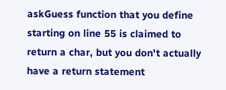askGuess function that you define starting on line 55 is claimed to return a char, but you don't actually have a return statement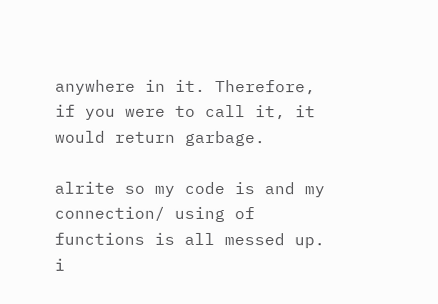anywhere in it. Therefore, if you were to call it, it would return garbage.

alrite so my code is and my connection/ using of functions is all messed up. i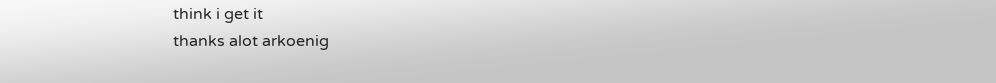think i get it
thanks alot arkoenig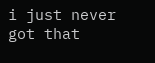i just never got that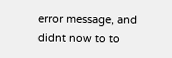error message, and didnt now to to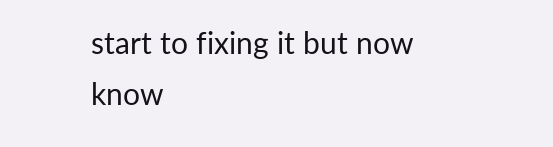start to fixing it but now know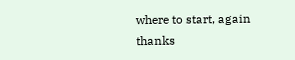where to start, again thanks